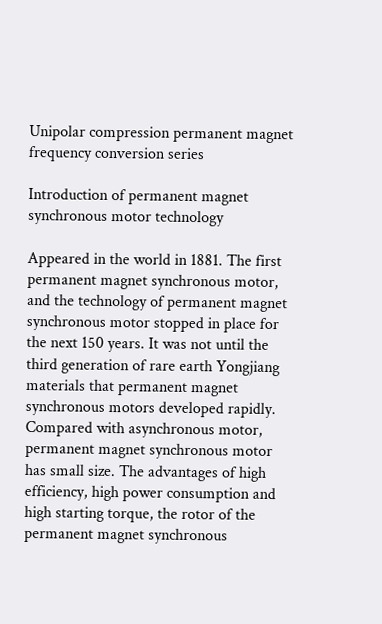Unipolar compression permanent magnet frequency conversion series

Introduction of permanent magnet synchronous motor technology

Appeared in the world in 1881. The first permanent magnet synchronous motor, and the technology of permanent magnet synchronous motor stopped in place for the next 150 years. It was not until the third generation of rare earth Yongjiang materials that permanent magnet synchronous motors developed rapidly. Compared with asynchronous motor, permanent magnet synchronous motor has small size. The advantages of high efficiency, high power consumption and high starting torque, the rotor of the permanent magnet synchronous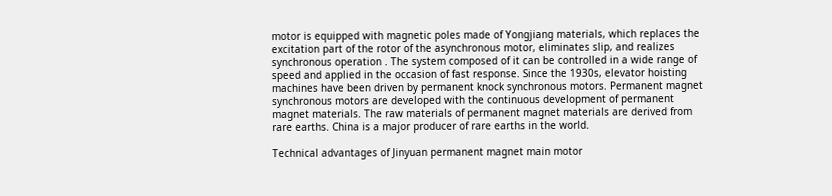motor is equipped with magnetic poles made of Yongjiang materials, which replaces the excitation part of the rotor of the asynchronous motor, eliminates slip, and realizes synchronous operation . The system composed of it can be controlled in a wide range of speed and applied in the occasion of fast response. Since the 1930s, elevator hoisting machines have been driven by permanent knock synchronous motors. Permanent magnet synchronous motors are developed with the continuous development of permanent magnet materials. The raw materials of permanent magnet materials are derived from rare earths. China is a major producer of rare earths in the world.

Technical advantages of Jinyuan permanent magnet main motor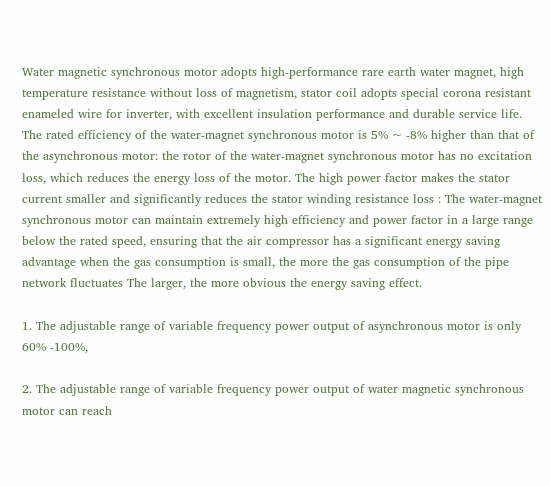Water magnetic synchronous motor adopts high-performance rare earth water magnet, high temperature resistance without loss of magnetism, stator coil adopts special corona resistant enameled wire for inverter, with excellent insulation performance and durable service life. The rated efficiency of the water-magnet synchronous motor is 5% ~ -8% higher than that of the asynchronous motor: the rotor of the water-magnet synchronous motor has no excitation loss, which reduces the energy loss of the motor. The high power factor makes the stator current smaller and significantly reduces the stator winding resistance loss : The water-magnet synchronous motor can maintain extremely high efficiency and power factor in a large range below the rated speed, ensuring that the air compressor has a significant energy saving advantage when the gas consumption is small, the more the gas consumption of the pipe network fluctuates The larger, the more obvious the energy saving effect.

1. The adjustable range of variable frequency power output of asynchronous motor is only 60% -100%,

2. The adjustable range of variable frequency power output of water magnetic synchronous motor can reach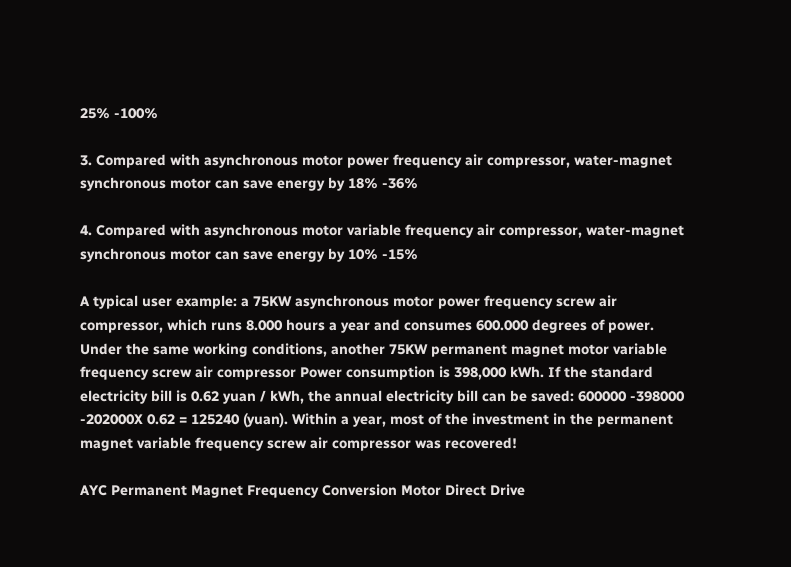25% -100%

3. Compared with asynchronous motor power frequency air compressor, water-magnet synchronous motor can save energy by 18% -36%

4. Compared with asynchronous motor variable frequency air compressor, water-magnet synchronous motor can save energy by 10% -15%

A typical user example: a 75KW asynchronous motor power frequency screw air compressor, which runs 8.000 hours a year and consumes 600.000 degrees of power. Under the same working conditions, another 75KW permanent magnet motor variable frequency screw air compressor Power consumption is 398,000 kWh. If the standard electricity bill is 0.62 yuan / kWh, the annual electricity bill can be saved: 600000 -398000 -202000X 0.62 = 125240 (yuan). Within a year, most of the investment in the permanent magnet variable frequency screw air compressor was recovered!

AYC Permanent Magnet Frequency Conversion Motor Direct Drive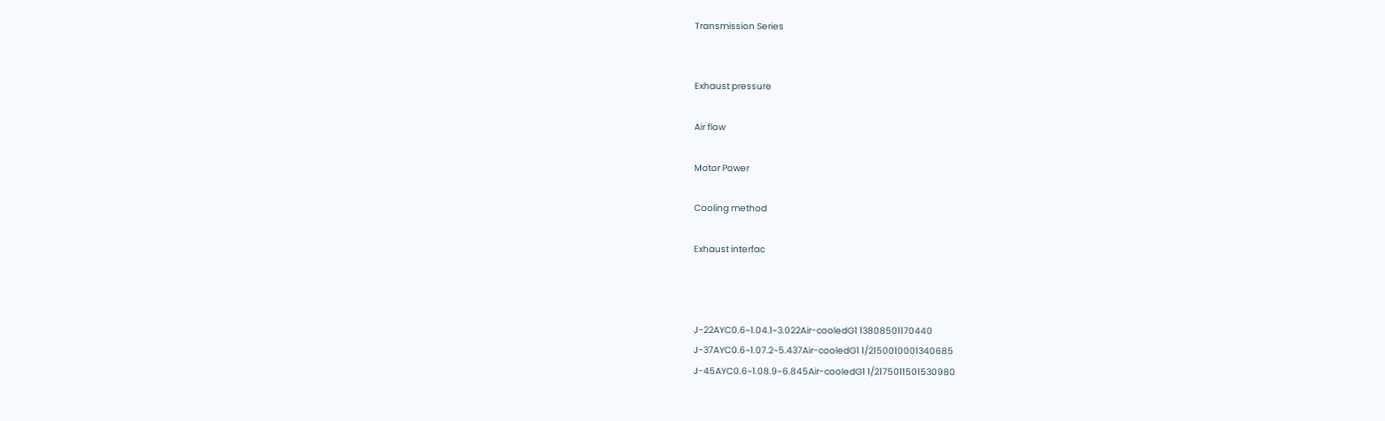Transmission Series


Exhaust pressure

Air flow

Motor Power

Cooling method

Exhaust interfac



J-22AYC0.6~1.04.1~3.022Air-cooledG1 13808501170440
J-37AYC0.6~1.07.2~5.437Air-cooledG1 1/2150010001340685
J-45AYC0.6~1.08.9~6.845Air-cooledG1 1/2175011501530980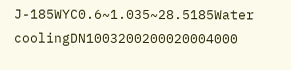J-185WYC0.6~1.035~28.5185Water coolingDN1003200200020004000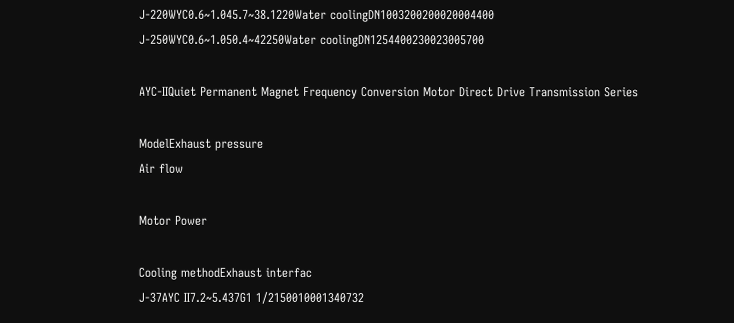J-220WYC0.6~1.045.7~38.1220Water coolingDN1003200200020004400
J-250WYC0.6~1.050.4~42250Water coolingDN1254400230023005700

AYC-ⅡQuiet Permanent Magnet Frequency Conversion Motor Direct Drive Transmission Series

ModelExhaust pressure
Air flow

Motor Power

Cooling methodExhaust interfac
J-37AYC Ⅱ7.2~5.437G1 1/2150010001340732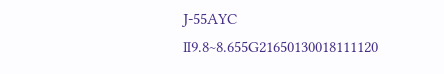J-55AYC Ⅱ9.8~8.655G21650130018111120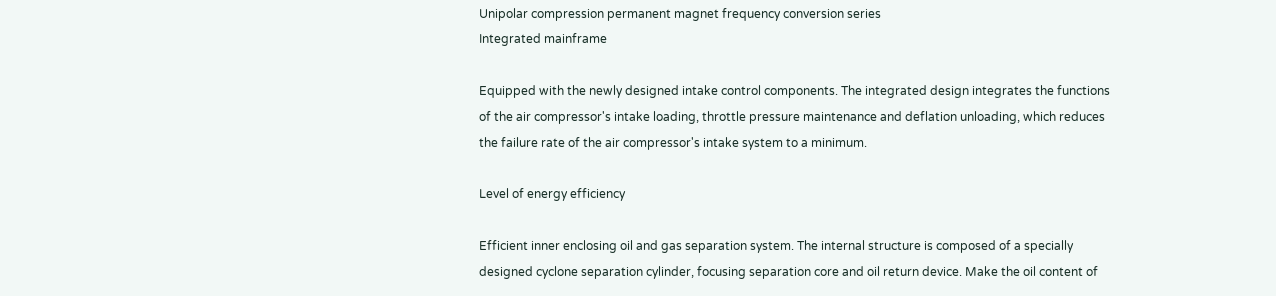Unipolar compression permanent magnet frequency conversion series
Integrated mainframe

Equipped with the newly designed intake control components. The integrated design integrates the functions of the air compressor's intake loading, throttle pressure maintenance and deflation unloading, which reduces the failure rate of the air compressor's intake system to a minimum.

Level of energy efficiency

Efficient inner enclosing oil and gas separation system. The internal structure is composed of a specially designed cyclone separation cylinder, focusing separation core and oil return device. Make the oil content of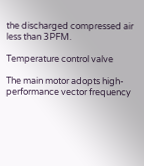the discharged compressed air less than 3PFM.

Temperature control valve

The main motor adopts high-performance vector frequency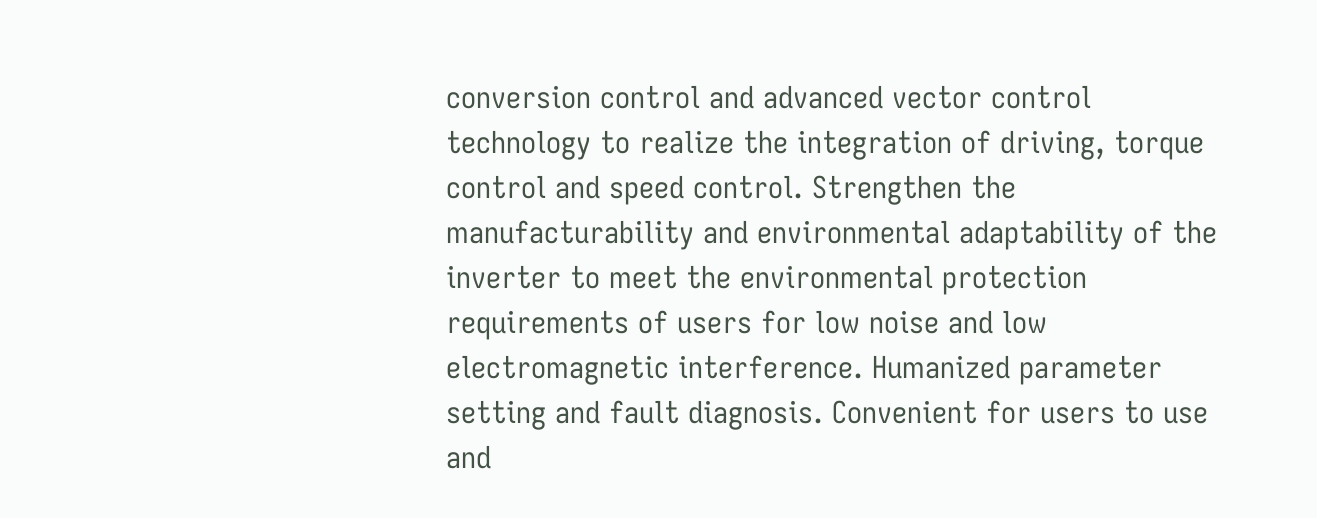conversion control and advanced vector control technology to realize the integration of driving, torque control and speed control. Strengthen the manufacturability and environmental adaptability of the inverter to meet the environmental protection requirements of users for low noise and low electromagnetic interference. Humanized parameter setting and fault diagnosis. Convenient for users to use and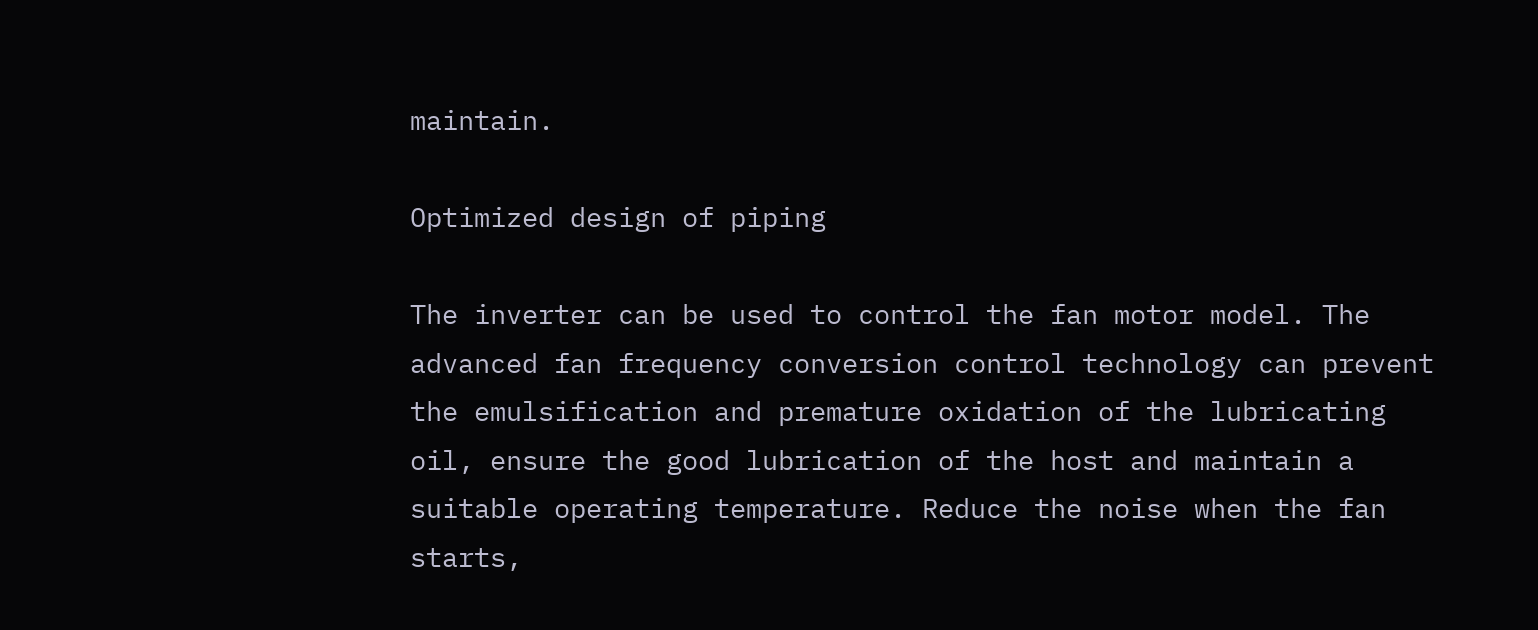maintain.

Optimized design of piping

The inverter can be used to control the fan motor model. The advanced fan frequency conversion control technology can prevent the emulsification and premature oxidation of the lubricating oil, ensure the good lubrication of the host and maintain a suitable operating temperature. Reduce the noise when the fan starts,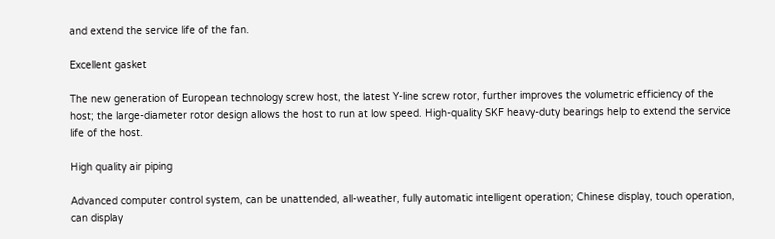and extend the service life of the fan.

Excellent gasket

The new generation of European technology screw host, the latest Y-line screw rotor, further improves the volumetric efficiency of the host; the large-diameter rotor design allows the host to run at low speed. High-quality SKF heavy-duty bearings help to extend the service life of the host.

High quality air piping

Advanced computer control system, can be unattended, all-weather, fully automatic intelligent operation; Chinese display, touch operation, can display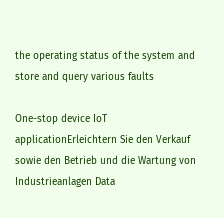the operating status of the system and store and query various faults

One-stop device IoT applicationErleichtern Sie den Verkauf sowie den Betrieb und die Wartung von Industrieanlagen Data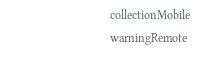collectionMobile warningRemote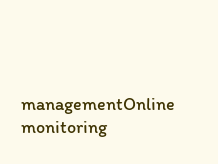managementOnline monitoring